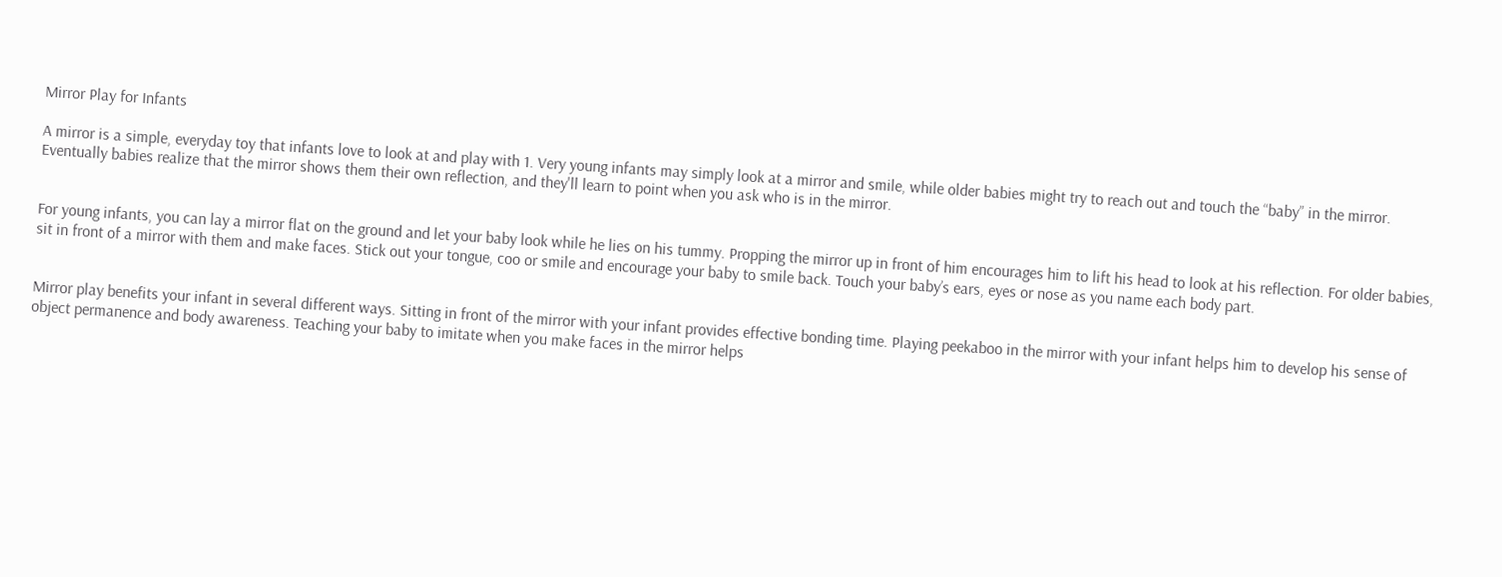Mirror Play for Infants

A mirror is a simple, everyday toy that infants love to look at and play with 1. Very young infants may simply look at a mirror and smile, while older babies might try to reach out and touch the “baby” in the mirror. Eventually babies realize that the mirror shows them their own reflection, and they'll learn to point when you ask who is in the mirror.


For young infants, you can lay a mirror flat on the ground and let your baby look while he lies on his tummy. Propping the mirror up in front of him encourages him to lift his head to look at his reflection. For older babies, sit in front of a mirror with them and make faces. Stick out your tongue, coo or smile and encourage your baby to smile back. Touch your baby’s ears, eyes or nose as you name each body part.


Mirror play benefits your infant in several different ways. Sitting in front of the mirror with your infant provides effective bonding time. Playing peekaboo in the mirror with your infant helps him to develop his sense of object permanence and body awareness. Teaching your baby to imitate when you make faces in the mirror helps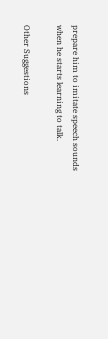prepare him to imitate speech sounds when he starts learning to talk.

Other Suggestions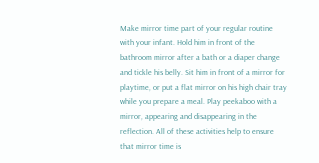Make mirror time part of your regular routine with your infant. Hold him in front of the bathroom mirror after a bath or a diaper change and tickle his belly. Sit him in front of a mirror for playtime, or put a flat mirror on his high chair tray while you prepare a meal. Play peekaboo with a mirror, appearing and disappearing in the reflection. All of these activities help to ensure that mirror time is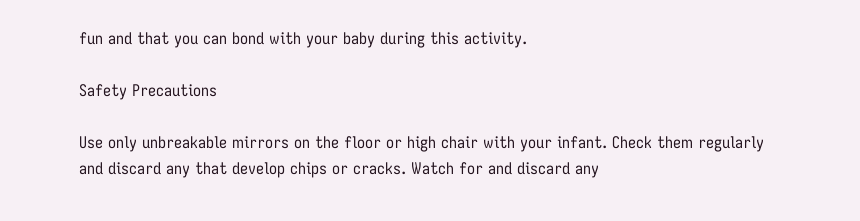fun and that you can bond with your baby during this activity.

Safety Precautions

Use only unbreakable mirrors on the floor or high chair with your infant. Check them regularly and discard any that develop chips or cracks. Watch for and discard any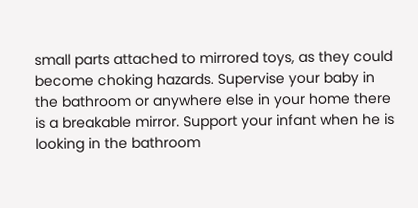small parts attached to mirrored toys, as they could become choking hazards. Supervise your baby in the bathroom or anywhere else in your home there is a breakable mirror. Support your infant when he is looking in the bathroom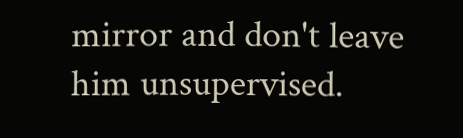mirror and don't leave him unsupervised.